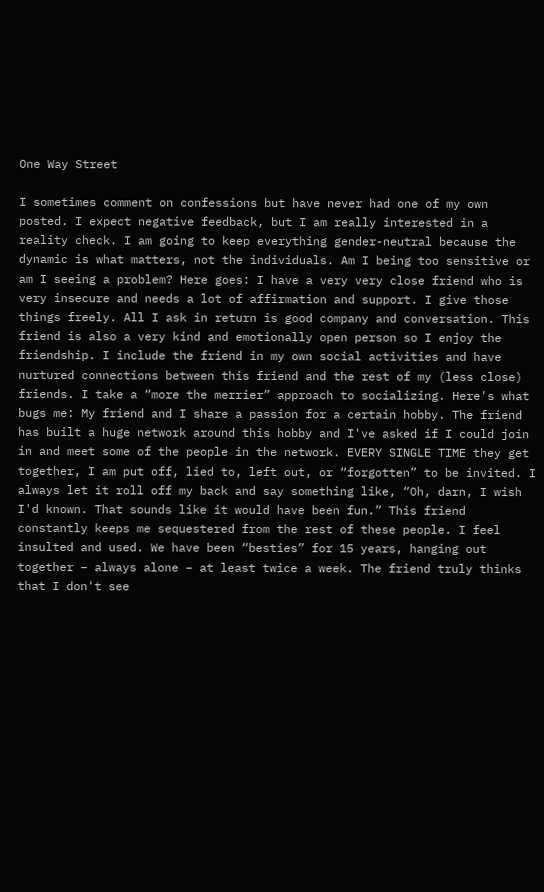One Way Street

I sometimes comment on confessions but have never had one of my own posted. I expect negative feedback, but I am really interested in a reality check. I am going to keep everything gender-neutral because the dynamic is what matters, not the individuals. Am I being too sensitive or am I seeing a problem? Here goes: I have a very very close friend who is very insecure and needs a lot of affirmation and support. I give those things freely. All I ask in return is good company and conversation. This friend is also a very kind and emotionally open person so I enjoy the friendship. I include the friend in my own social activities and have nurtured connections between this friend and the rest of my (less close) friends. I take a “more the merrier” approach to socializing. Here's what bugs me: My friend and I share a passion for a certain hobby. The friend has built a huge network around this hobby and I've asked if I could join in and meet some of the people in the network. EVERY SINGLE TIME they get together, I am put off, lied to, left out, or “forgotten” to be invited. I always let it roll off my back and say something like, “Oh, darn, I wish I'd known. That sounds like it would have been fun.” This friend constantly keeps me sequestered from the rest of these people. I feel insulted and used. We have been “besties” for 15 years, hanging out together – always alone – at least twice a week. The friend truly thinks that I don't see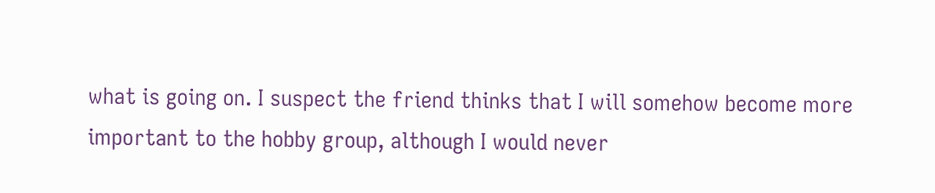what is going on. I suspect the friend thinks that I will somehow become more important to the hobby group, although I would never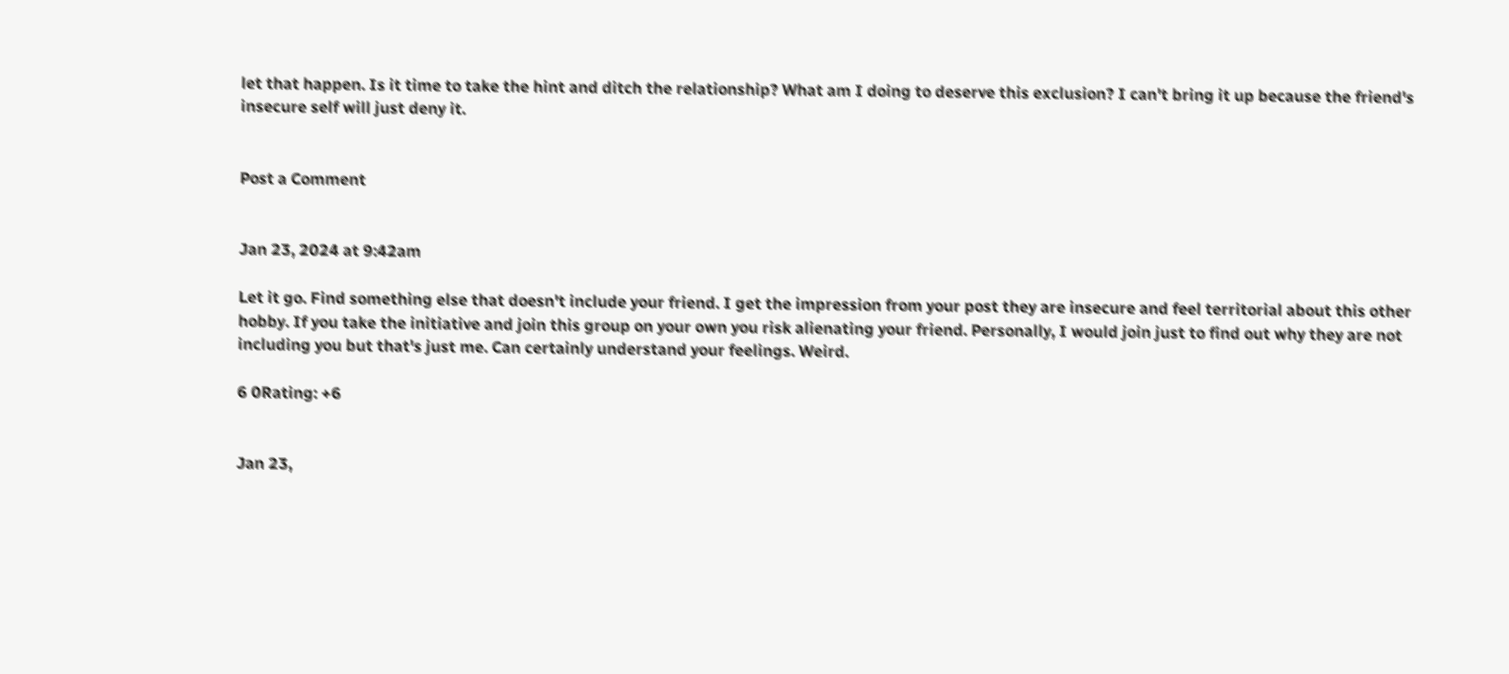let that happen. Is it time to take the hint and ditch the relationship? What am I doing to deserve this exclusion? I can't bring it up because the friend's insecure self will just deny it.


Post a Comment


Jan 23, 2024 at 9:42am

Let it go. Find something else that doesn't include your friend. I get the impression from your post they are insecure and feel territorial about this other hobby. If you take the initiative and join this group on your own you risk alienating your friend. Personally, I would join just to find out why they are not including you but that's just me. Can certainly understand your feelings. Weird.

6 0Rating: +6


Jan 23,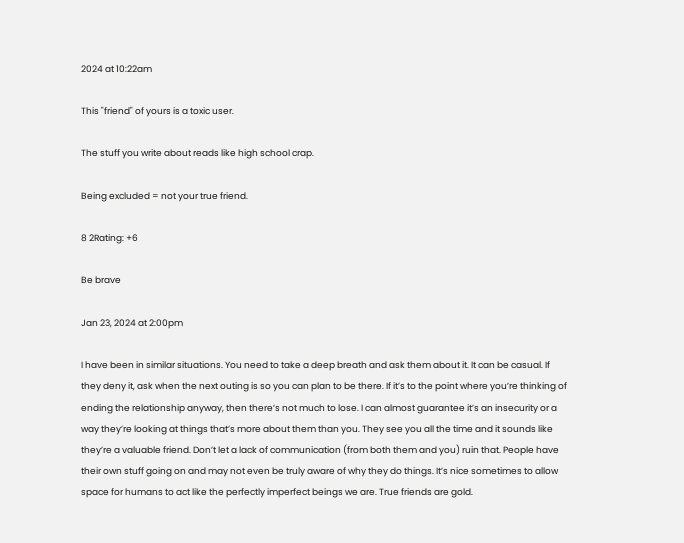2024 at 10:22am

This "friend" of yours is a toxic user.

The stuff you write about reads like high school crap.

Being excluded = not your true friend.

8 2Rating: +6

Be brave

Jan 23, 2024 at 2:00pm

I have been in similar situations. You need to take a deep breath and ask them about it. It can be casual. If they deny it, ask when the next outing is so you can plan to be there. If it’s to the point where you’re thinking of ending the relationship anyway, then there’s not much to lose. I can almost guarantee it’s an insecurity or a way they’re looking at things that’s more about them than you. They see you all the time and it sounds like they’re a valuable friend. Don’t let a lack of communication (from both them and you) ruin that. People have their own stuff going on and may not even be truly aware of why they do things. It’s nice sometimes to allow space for humans to act like the perfectly imperfect beings we are. True friends are gold.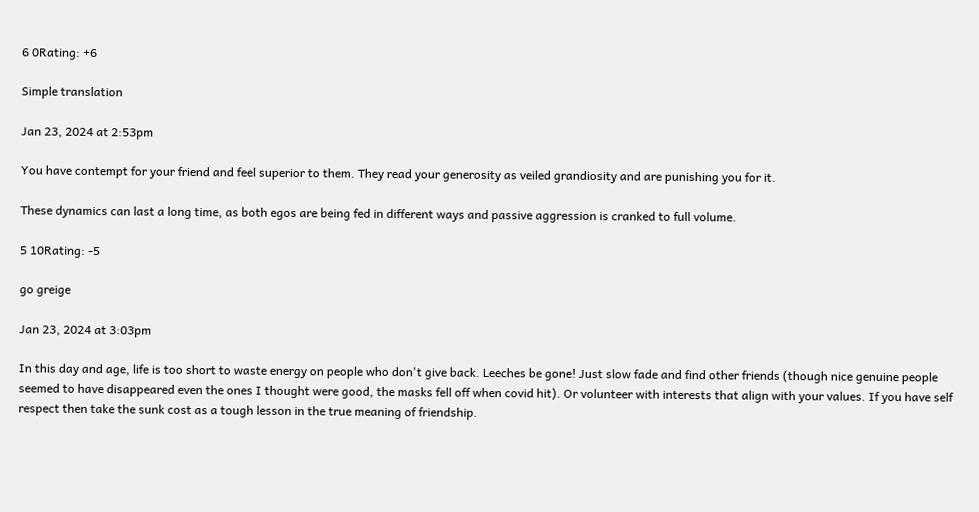6 0Rating: +6

Simple translation

Jan 23, 2024 at 2:53pm

You have contempt for your friend and feel superior to them. They read your generosity as veiled grandiosity and are punishing you for it.

These dynamics can last a long time, as both egos are being fed in different ways and passive aggression is cranked to full volume.

5 10Rating: -5

go greige

Jan 23, 2024 at 3:03pm

In this day and age, life is too short to waste energy on people who don't give back. Leeches be gone! Just slow fade and find other friends (though nice genuine people seemed to have disappeared even the ones I thought were good, the masks fell off when covid hit). Or volunteer with interests that align with your values. If you have self respect then take the sunk cost as a tough lesson in the true meaning of friendship.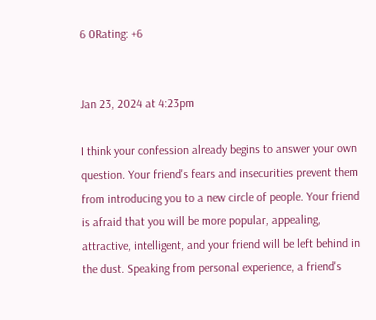6 0Rating: +6


Jan 23, 2024 at 4:23pm

I think your confession already begins to answer your own question. Your friend's fears and insecurities prevent them from introducing you to a new circle of people. Your friend is afraid that you will be more popular, appealing, attractive, intelligent, and your friend will be left behind in the dust. Speaking from personal experience, a friend's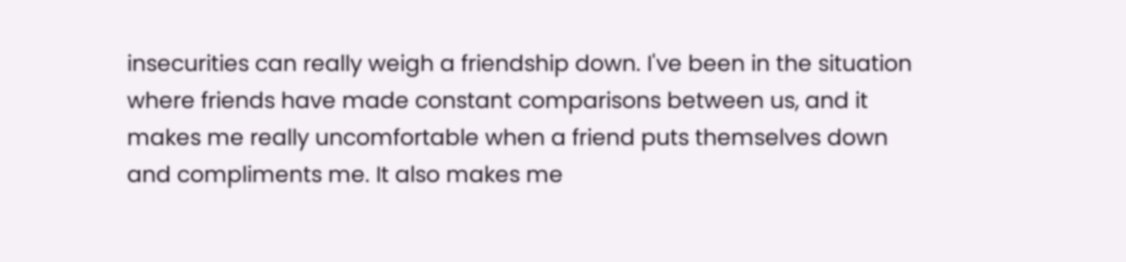insecurities can really weigh a friendship down. I've been in the situation where friends have made constant comparisons between us, and it makes me really uncomfortable when a friend puts themselves down and compliments me. It also makes me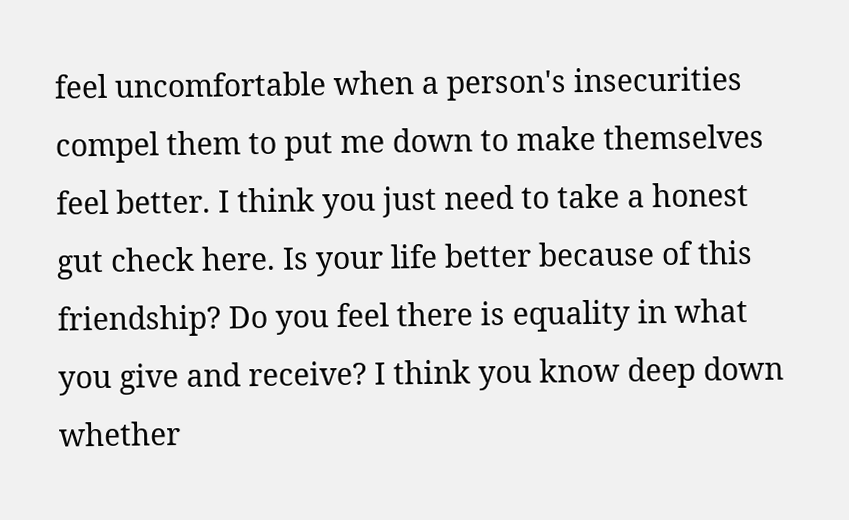feel uncomfortable when a person's insecurities compel them to put me down to make themselves feel better. I think you just need to take a honest gut check here. Is your life better because of this friendship? Do you feel there is equality in what you give and receive? I think you know deep down whether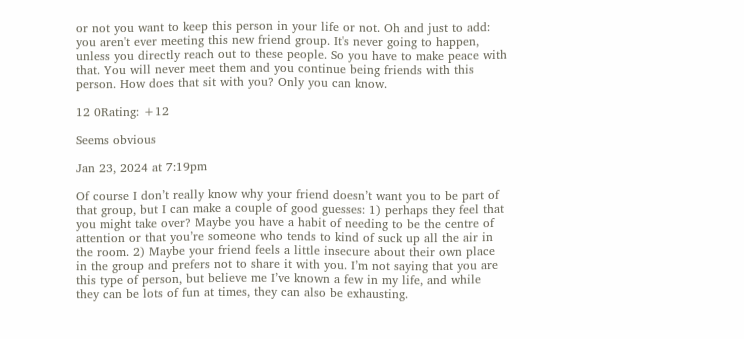or not you want to keep this person in your life or not. Oh and just to add: you aren't ever meeting this new friend group. It's never going to happen, unless you directly reach out to these people. So you have to make peace with that. You will never meet them and you continue being friends with this person. How does that sit with you? Only you can know.

12 0Rating: +12

Seems obvious

Jan 23, 2024 at 7:19pm

Of course I don’t really know why your friend doesn’t want you to be part of that group, but I can make a couple of good guesses: 1) perhaps they feel that you might take over? Maybe you have a habit of needing to be the centre of attention or that you’re someone who tends to kind of suck up all the air in the room. 2) Maybe your friend feels a little insecure about their own place in the group and prefers not to share it with you. I’m not saying that you are this type of person, but believe me I’ve known a few in my life, and while they can be lots of fun at times, they can also be exhausting.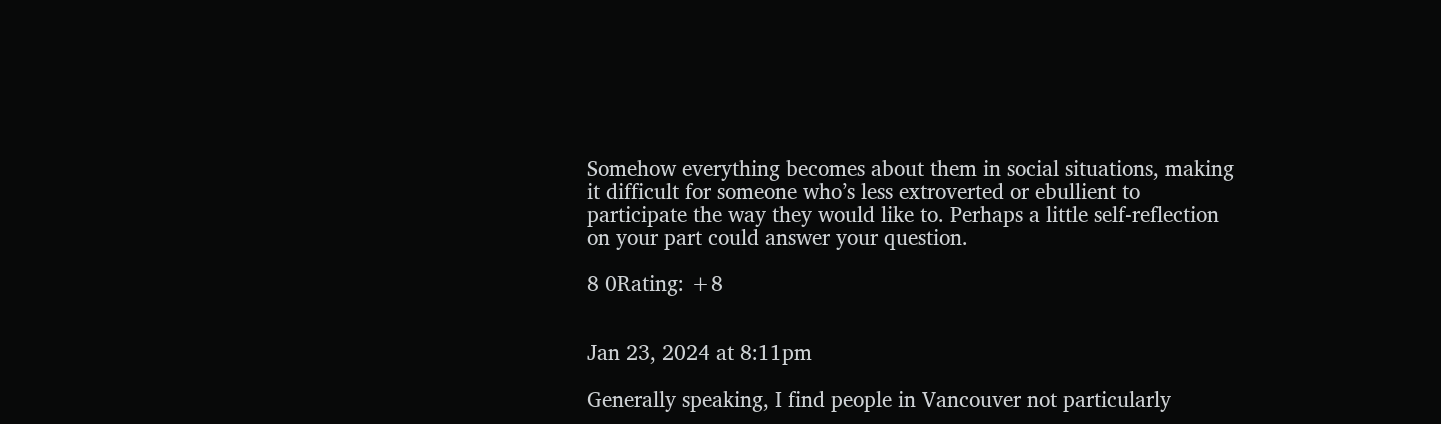Somehow everything becomes about them in social situations, making it difficult for someone who’s less extroverted or ebullient to participate the way they would like to. Perhaps a little self-reflection on your part could answer your question.

8 0Rating: +8


Jan 23, 2024 at 8:11pm

Generally speaking, I find people in Vancouver not particularly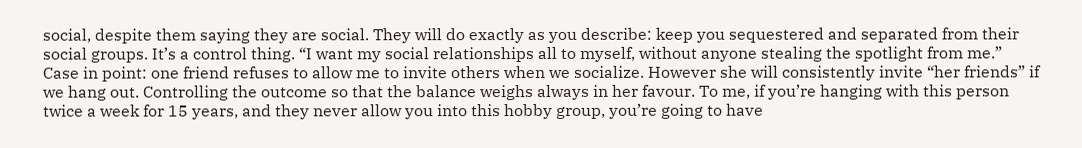social, despite them saying they are social. They will do exactly as you describe: keep you sequestered and separated from their social groups. It’s a control thing. “I want my social relationships all to myself, without anyone stealing the spotlight from me.” Case in point: one friend refuses to allow me to invite others when we socialize. However she will consistently invite “her friends” if we hang out. Controlling the outcome so that the balance weighs always in her favour. To me, if you’re hanging with this person twice a week for 15 years, and they never allow you into this hobby group, you’re going to have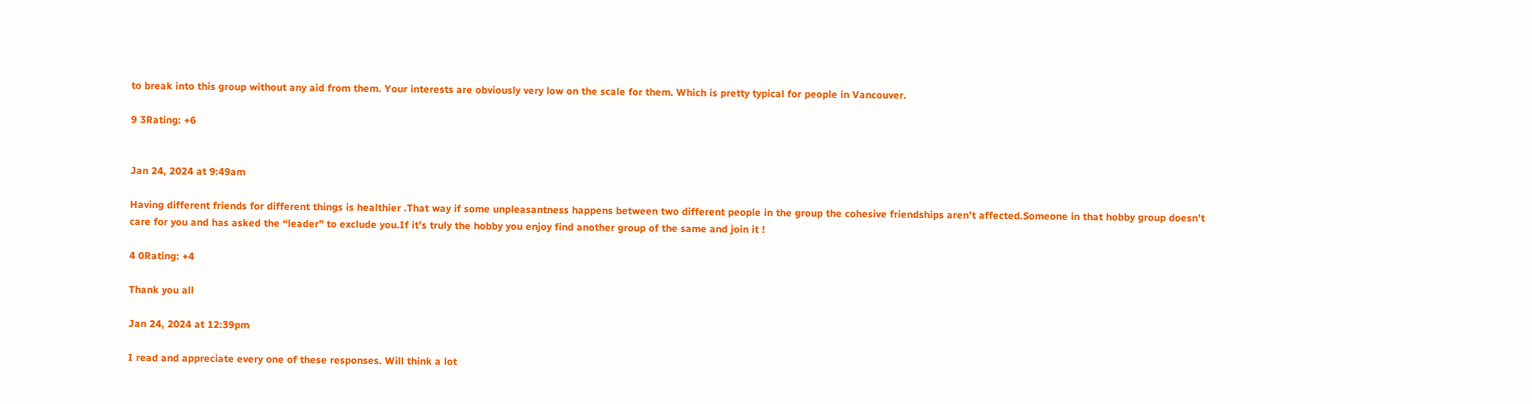to break into this group without any aid from them. Your interests are obviously very low on the scale for them. Which is pretty typical for people in Vancouver.

9 3Rating: +6


Jan 24, 2024 at 9:49am

Having different friends for different things is healthier .That way if some unpleasantness happens between two different people in the group the cohesive friendships aren’t affected.Someone in that hobby group doesn’t care for you and has asked the “leader” to exclude you.If it’s truly the hobby you enjoy find another group of the same and join it !

4 0Rating: +4

Thank you all

Jan 24, 2024 at 12:39pm

I read and appreciate every one of these responses. Will think a lot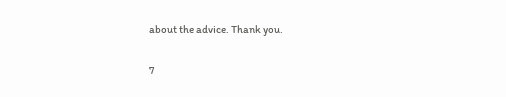about the advice. Thank you.

7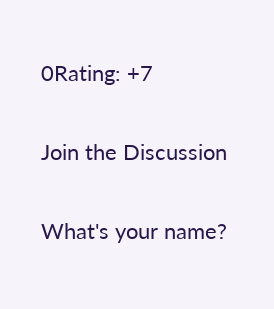0Rating: +7

Join the Discussion

What's your name?